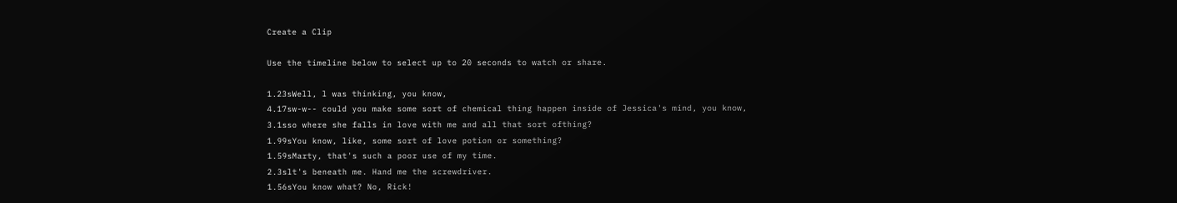Create a Clip

Use the timeline below to select up to 20 seconds to watch or share.

1.23sWell, l was thinking, you know,
4.17sw-w-- could you make some sort of chemical thing happen inside of Jessica's mind, you know,
3.1sso where she falls in love with me and all that sort ofthing?
1.99sYou know, like, some sort of love potion or something?
1.59sMarty, that's such a poor use of my time.
2.3slt's beneath me. Hand me the screwdriver.
1.56sYou know what? No, Rick!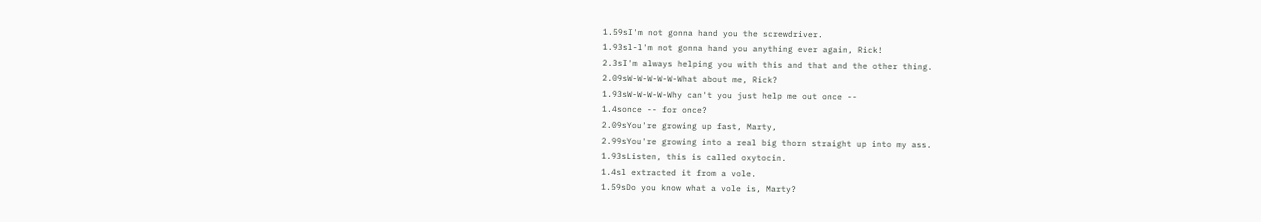1.59sI'm not gonna hand you the screwdriver.
1.93sl-l'm not gonna hand you anything ever again, Rick!
2.3sI'm always helping you with this and that and the other thing.
2.09sW-W-W-W-W-What about me, Rick?
1.93sW-W-W-W-Why can't you just help me out once --
1.4sonce -- for once?
2.09sYou're growing up fast, Marty,
2.99sYou're growing into a real big thorn straight up into my ass.
1.93sListen, this is called oxytocin.
1.4sl extracted it from a vole.
1.59sDo you know what a vole is, Marty?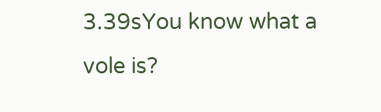3.39sYou know what a vole is?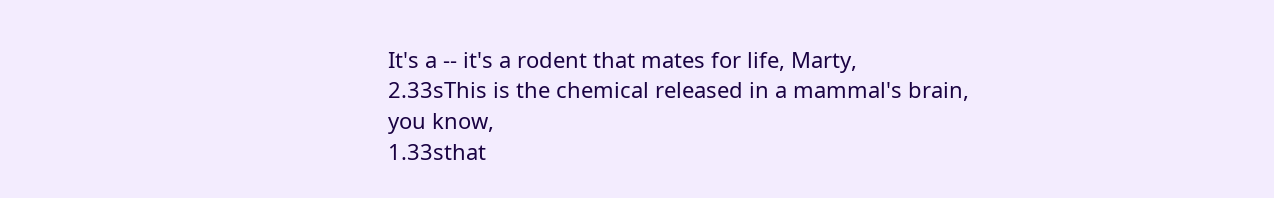It's a -- it's a rodent that mates for life, Marty,
2.33sThis is the chemical released in a mammal's brain, you know,
1.33sthat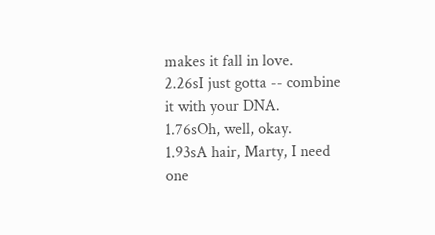makes it fall in love.
2.26sI just gotta -- combine it with your DNA.
1.76sOh, well, okay.
1.93sA hair, Marty, I need one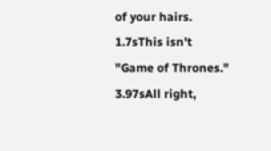of your hairs.
1.7sThis isn't "Game of Thrones."
3.97sAll right,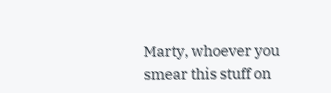Marty, whoever you smear this stuff on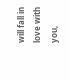will fall in love with you,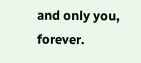and only you, forever.